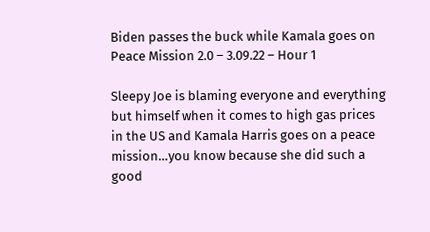Biden passes the buck while Kamala goes on Peace Mission 2.0 – 3.09.22 – Hour 1

Sleepy Joe is blaming everyone and everything but himself when it comes to high gas prices in the US and Kamala Harris goes on a peace mission…you know because she did such a good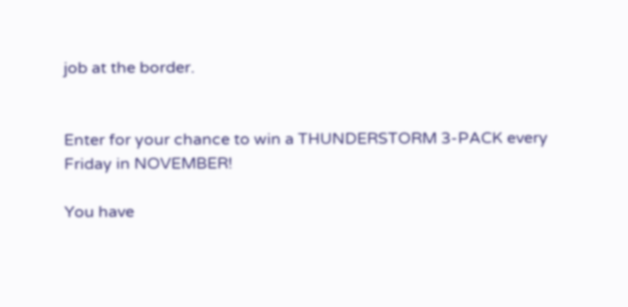job at the border.


Enter for your chance to win a THUNDERSTORM 3-PACK every Friday in NOVEMBER!

You have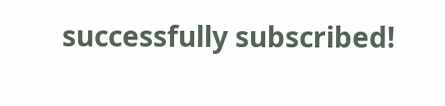successfully subscribed!